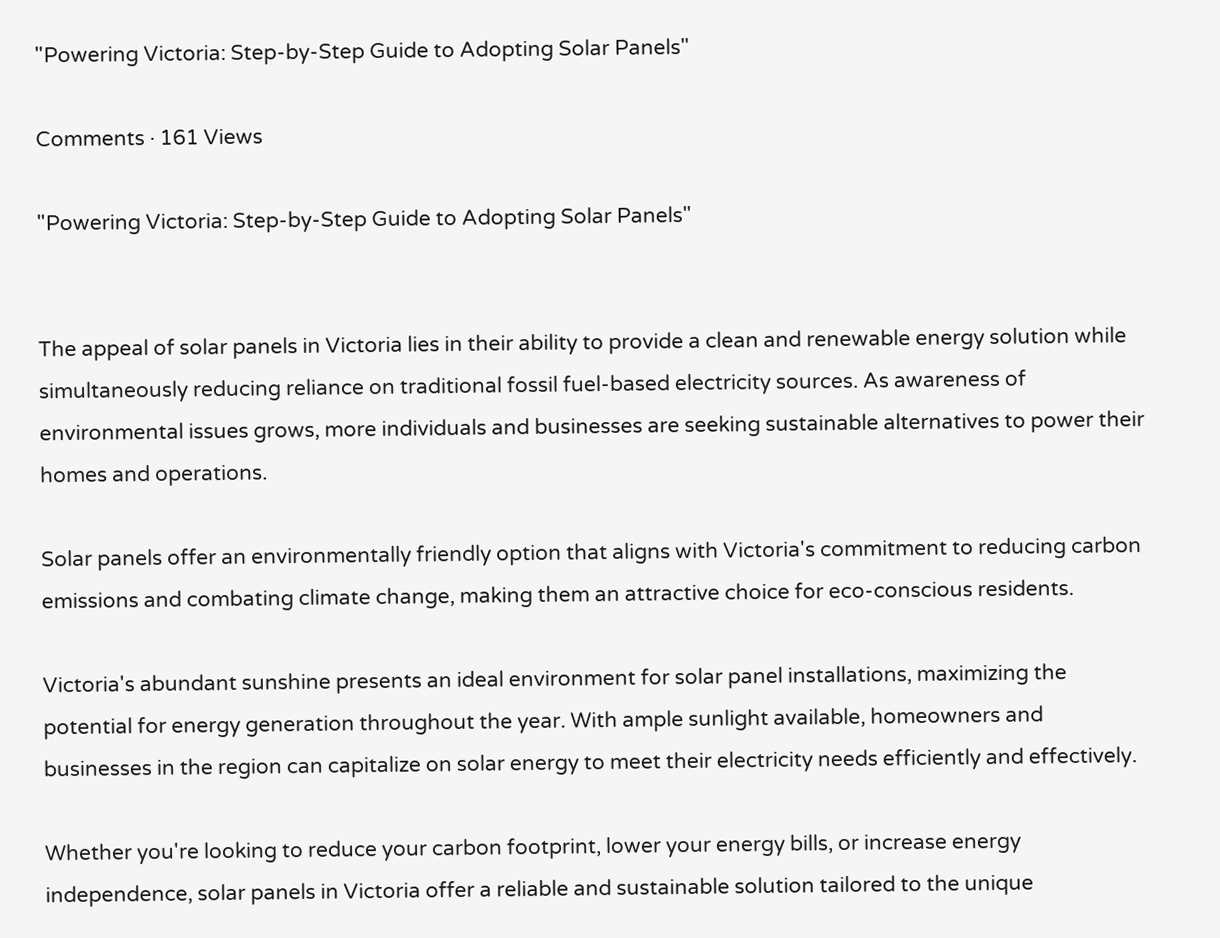"Powering Victoria: Step-by-Step Guide to Adopting Solar Panels"

Comments · 161 Views

"Powering Victoria: Step-by-Step Guide to Adopting Solar Panels"


The appeal of solar panels in Victoria lies in their ability to provide a clean and renewable energy solution while simultaneously reducing reliance on traditional fossil fuel-based electricity sources. As awareness of environmental issues grows, more individuals and businesses are seeking sustainable alternatives to power their homes and operations.

Solar panels offer an environmentally friendly option that aligns with Victoria's commitment to reducing carbon emissions and combating climate change, making them an attractive choice for eco-conscious residents.

Victoria's abundant sunshine presents an ideal environment for solar panel installations, maximizing the potential for energy generation throughout the year. With ample sunlight available, homeowners and businesses in the region can capitalize on solar energy to meet their electricity needs efficiently and effectively.

Whether you're looking to reduce your carbon footprint, lower your energy bills, or increase energy independence, solar panels in Victoria offer a reliable and sustainable solution tailored to the unique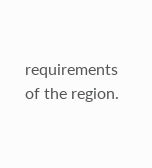requirements of the region.